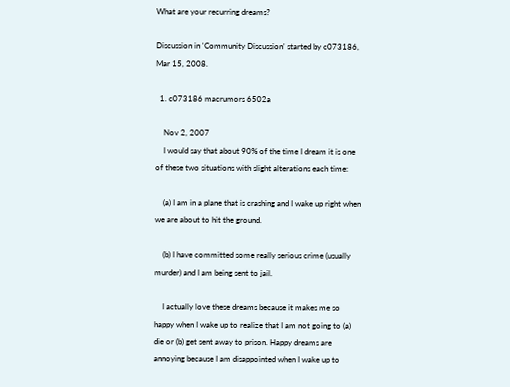What are your recurring dreams?

Discussion in 'Community Discussion' started by c073186, Mar 15, 2008.

  1. c073186 macrumors 6502a

    Nov 2, 2007
    I would say that about 90% of the time I dream it is one of these two situations with slight alterations each time:

    (a) I am in a plane that is crashing and I wake up right when we are about to hit the ground.

    (b) I have committed some really serious crime (usually murder) and I am being sent to jail.

    I actually love these dreams because it makes me so happy when I wake up to realize that I am not going to (a) die or (b) get sent away to prison. Happy dreams are annoying because I am disappointed when I wake up to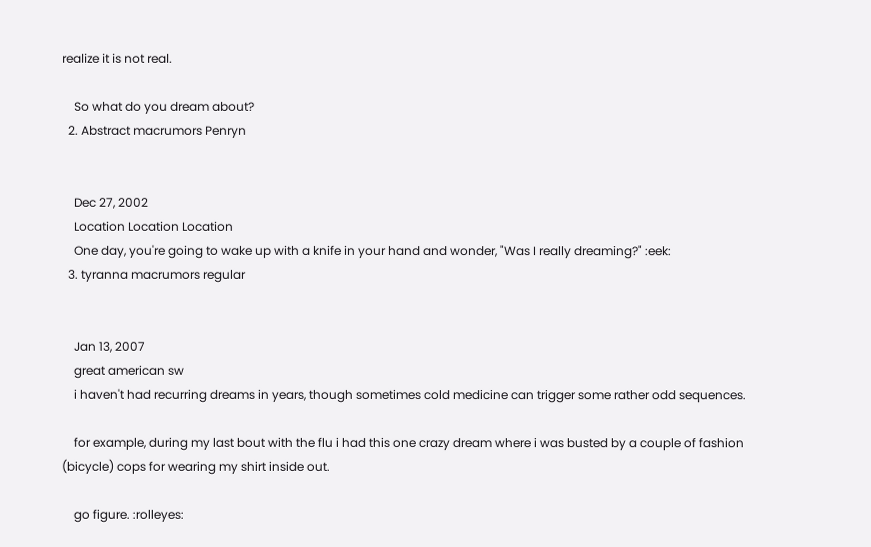realize it is not real.

    So what do you dream about?
  2. Abstract macrumors Penryn


    Dec 27, 2002
    Location Location Location
    One day, you're going to wake up with a knife in your hand and wonder, "Was I really dreaming?" :eek:
  3. tyranna macrumors regular


    Jan 13, 2007
    great american sw
    i haven't had recurring dreams in years, though sometimes cold medicine can trigger some rather odd sequences.

    for example, during my last bout with the flu i had this one crazy dream where i was busted by a couple of fashion (bicycle) cops for wearing my shirt inside out.

    go figure. :rolleyes: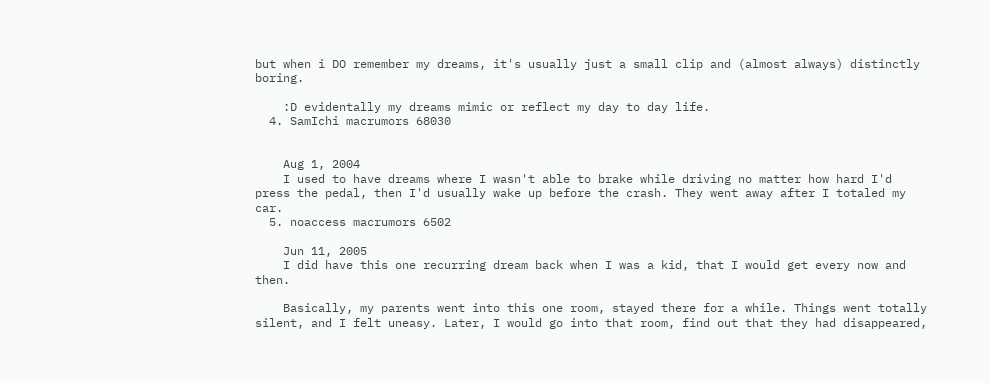but when i DO remember my dreams, it's usually just a small clip and (almost always) distinctly boring.

    :D evidentally my dreams mimic or reflect my day to day life.
  4. SamIchi macrumors 68030


    Aug 1, 2004
    I used to have dreams where I wasn't able to brake while driving no matter how hard I'd press the pedal, then I'd usually wake up before the crash. They went away after I totaled my car.
  5. noaccess macrumors 6502

    Jun 11, 2005
    I did have this one recurring dream back when I was a kid, that I would get every now and then.

    Basically, my parents went into this one room, stayed there for a while. Things went totally silent, and I felt uneasy. Later, I would go into that room, find out that they had disappeared,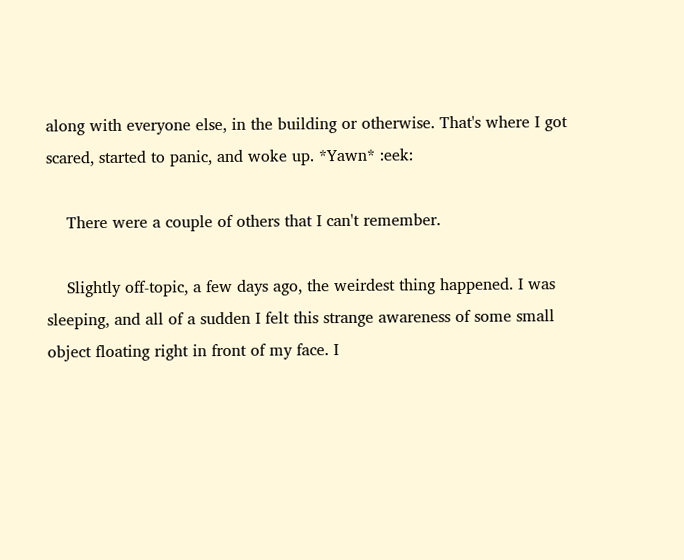along with everyone else, in the building or otherwise. That's where I got scared, started to panic, and woke up. *Yawn* :eek:

    There were a couple of others that I can't remember.

    Slightly off-topic, a few days ago, the weirdest thing happened. I was sleeping, and all of a sudden I felt this strange awareness of some small object floating right in front of my face. I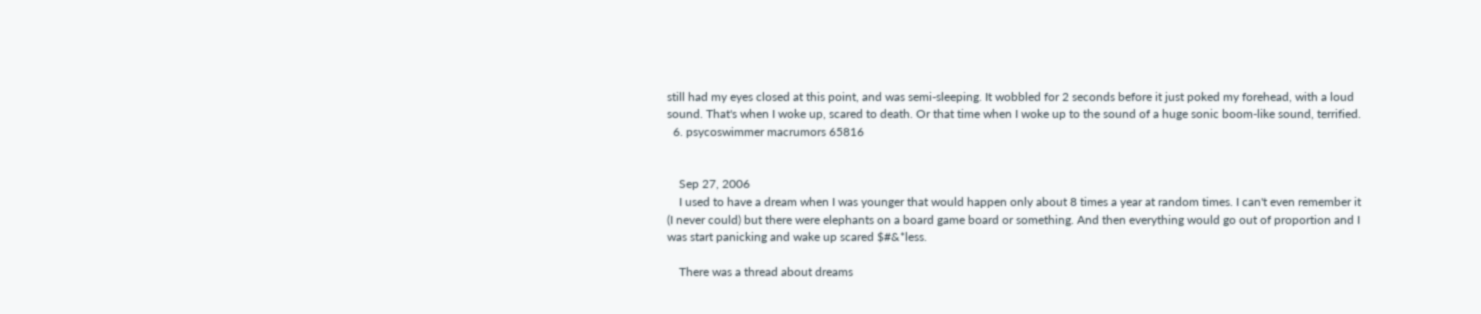still had my eyes closed at this point, and was semi-sleeping. It wobbled for 2 seconds before it just poked my forehead, with a loud sound. That's when I woke up, scared to death. Or that time when I woke up to the sound of a huge sonic boom-like sound, terrified.
  6. psycoswimmer macrumors 65816


    Sep 27, 2006
    I used to have a dream when I was younger that would happen only about 8 times a year at random times. I can't even remember it (I never could) but there were elephants on a board game board or something. And then everything would go out of proportion and I was start panicking and wake up scared $#&*less.

    There was a thread about dreams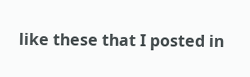like these that I posted in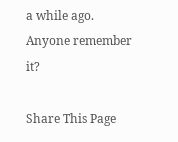a while ago. Anyone remember it?

Share This Page